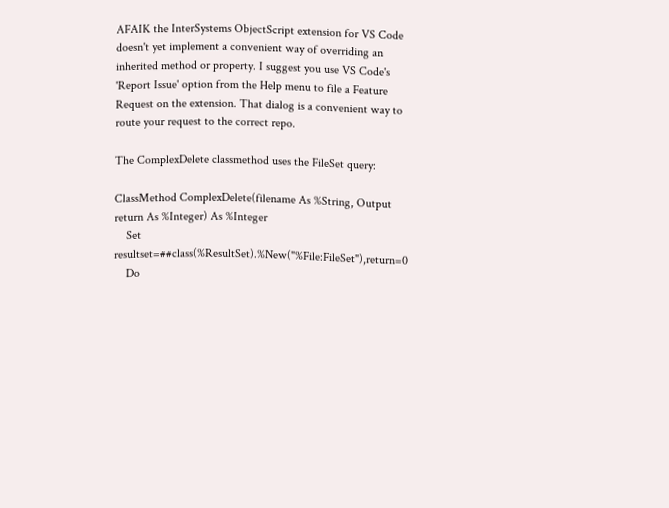AFAIK the InterSystems ObjectScript extension for VS Code doesn't yet implement a convenient way of overriding an inherited method or property. I suggest you use VS Code's 'Report Issue' option from the Help menu to file a Feature Request on the extension. That dialog is a convenient way to route your request to the correct repo.

The ComplexDelete classmethod uses the FileSet query:

ClassMethod ComplexDelete(filename As %String, Output return As %Integer) As %Integer
    Set resultset=##class(%ResultSet).%New("%File:FileSet"),return=0
    Do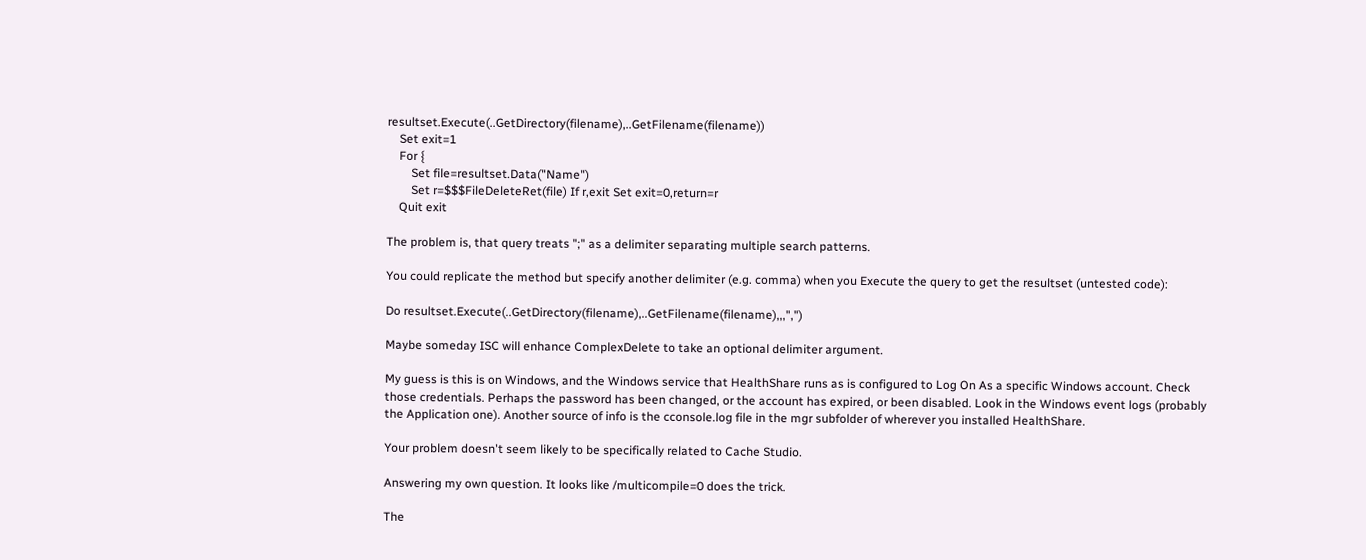resultset.Execute(..GetDirectory(filename),..GetFilename(filename))
    Set exit=1
    For {
        Set file=resultset.Data("Name")
        Set r=$$$FileDeleteRet(file) If r,exit Set exit=0,return=r
    Quit exit

The problem is, that query treats ";" as a delimiter separating multiple search patterns.

You could replicate the method but specify another delimiter (e.g. comma) when you Execute the query to get the resultset (untested code):

Do resultset.Execute(..GetDirectory(filename),..GetFilename(filename),,,",")

Maybe someday ISC will enhance ComplexDelete to take an optional delimiter argument.

My guess is this is on Windows, and the Windows service that HealthShare runs as is configured to Log On As a specific Windows account. Check those credentials. Perhaps the password has been changed, or the account has expired, or been disabled. Look in the Windows event logs (probably the Application one). Another source of info is the cconsole.log file in the mgr subfolder of wherever you installed HealthShare.

Your problem doesn't seem likely to be specifically related to Cache Studio.

Answering my own question. It looks like /multicompile=0 does the trick.

The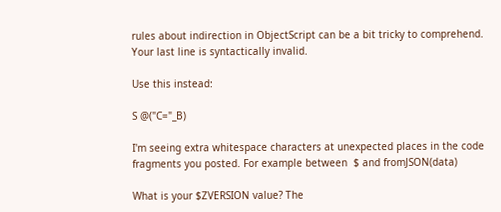rules about indirection in ObjectScript can be a bit tricky to comprehend. Your last line is syntactically invalid.

Use this instead:

S @("C="_B)

I'm seeing extra whitespace characters at unexpected places in the code fragments you posted. For example between  $ and fromJSON(data)

What is your $ZVERSION value? The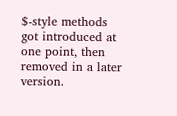$-style methods got introduced at one point, then removed in a later version.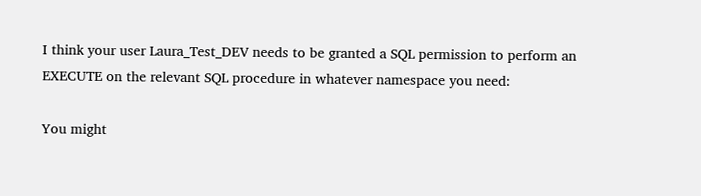I think your user Laura_Test_DEV needs to be granted a SQL permission to perform an EXECUTE on the relevant SQL procedure in whatever namespace you need:

You might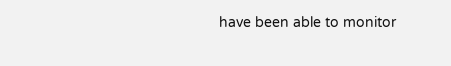have been able to monitor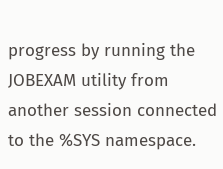progress by running the JOBEXAM utility from another session connected to the %SYS namespace.